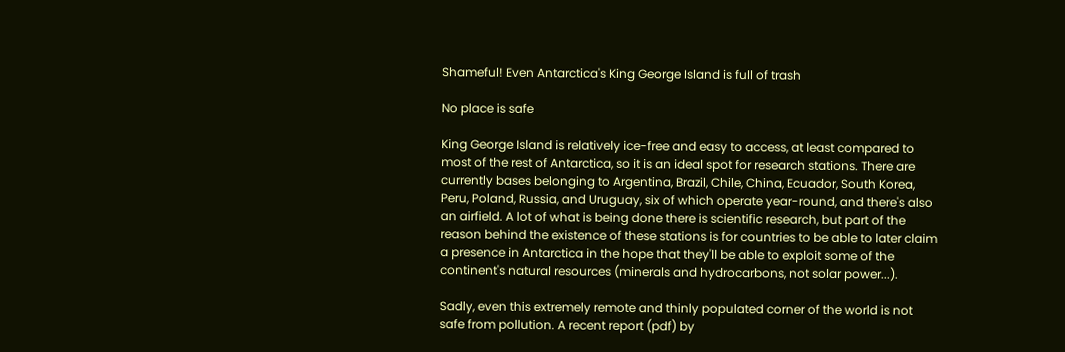Shameful! Even Antarctica's King George Island is full of trash

No place is safe

King George Island is relatively ice-free and easy to access, at least compared to most of the rest of Antarctica, so it is an ideal spot for research stations. There are currently bases belonging to Argentina, Brazil, Chile, China, Ecuador, South Korea, Peru, Poland, Russia, and Uruguay, six of which operate year-round, and there's also an airfield. A lot of what is being done there is scientific research, but part of the reason behind the existence of these stations is for countries to be able to later claim a presence in Antarctica in the hope that they'll be able to exploit some of the continent's natural resources (minerals and hydrocarbons, not solar power...).

Sadly, even this extremely remote and thinly populated corner of the world is not safe from pollution. A recent report (pdf) by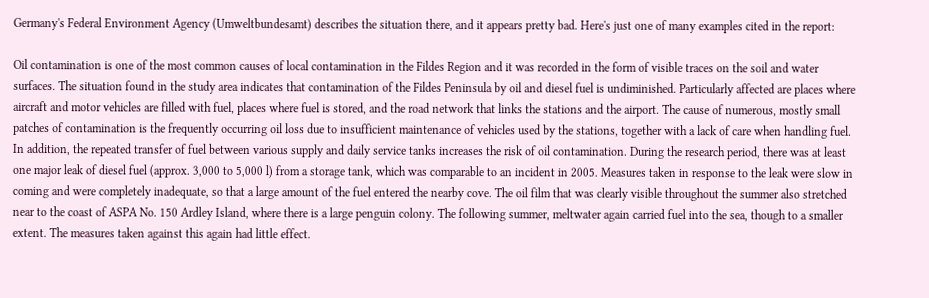Germany's Federal Environment Agency (Umweltbundesamt) describes the situation there, and it appears pretty bad. Here's just one of many examples cited in the report:

Oil contamination is one of the most common causes of local contamination in the Fildes Region and it was recorded in the form of visible traces on the soil and water surfaces. The situation found in the study area indicates that contamination of the Fildes Peninsula by oil and diesel fuel is undiminished. Particularly affected are places where aircraft and motor vehicles are filled with fuel, places where fuel is stored, and the road network that links the stations and the airport. The cause of numerous, mostly small patches of contamination is the frequently occurring oil loss due to insufficient maintenance of vehicles used by the stations, together with a lack of care when handling fuel. In addition, the repeated transfer of fuel between various supply and daily service tanks increases the risk of oil contamination. During the research period, there was at least one major leak of diesel fuel (approx. 3,000 to 5,000 l) from a storage tank, which was comparable to an incident in 2005. Measures taken in response to the leak were slow in coming and were completely inadequate, so that a large amount of the fuel entered the nearby cove. The oil film that was clearly visible throughout the summer also stretched near to the coast of ASPA No. 150 Ardley Island, where there is a large penguin colony. The following summer, meltwater again carried fuel into the sea, though to a smaller extent. The measures taken against this again had little effect.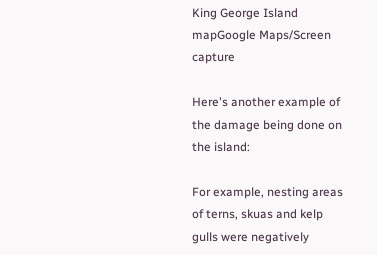King George Island mapGoogle Maps/Screen capture

Here's another example of the damage being done on the island:

For example, nesting areas of terns, skuas and kelp gulls were negatively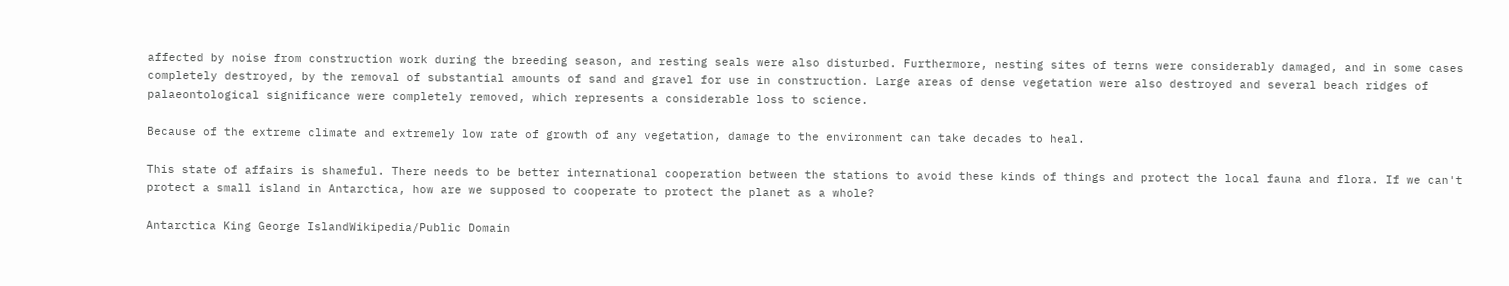affected by noise from construction work during the breeding season, and resting seals were also disturbed. Furthermore, nesting sites of terns were considerably damaged, and in some cases completely destroyed, by the removal of substantial amounts of sand and gravel for use in construction. Large areas of dense vegetation were also destroyed and several beach ridges of palaeontological significance were completely removed, which represents a considerable loss to science.

Because of the extreme climate and extremely low rate of growth of any vegetation, damage to the environment can take decades to heal.

This state of affairs is shameful. There needs to be better international cooperation between the stations to avoid these kinds of things and protect the local fauna and flora. If we can't protect a small island in Antarctica, how are we supposed to cooperate to protect the planet as a whole?

Antarctica King George IslandWikipedia/Public Domain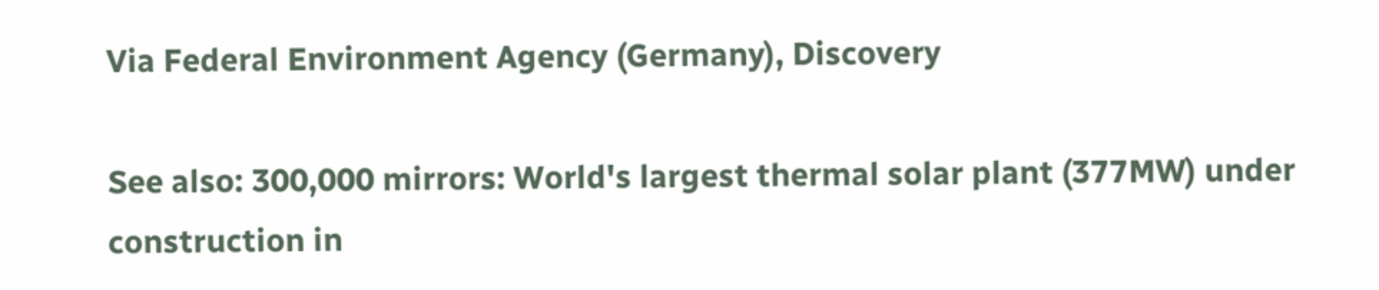Via Federal Environment Agency (Germany), Discovery

See also: 300,000 mirrors: World's largest thermal solar plant (377MW) under construction in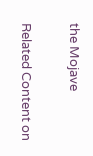the Mojave

Related Content on